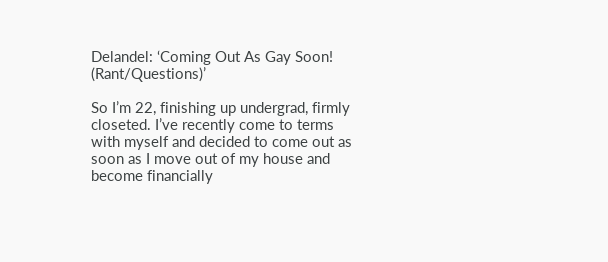Delandel: ‘Coming Out As Gay Soon! (Rant/Questions)’

So I’m 22, finishing up undergrad, firmly closeted. I’ve recently come to terms with myself and decided to come out as soon as I move out of my house and become financially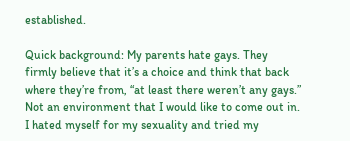established.

Quick background: My parents hate gays. They firmly believe that it’s a choice and think that back where they’re from, “at least there weren’t any gays.” Not an environment that I would like to come out in. I hated myself for my sexuality and tried my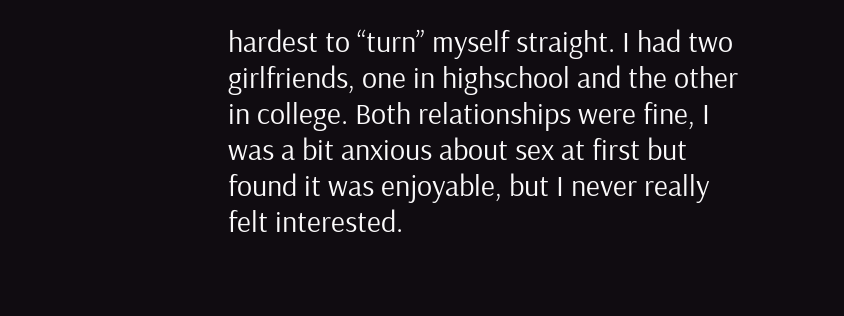hardest to “turn” myself straight. I had two girlfriends, one in highschool and the other in college. Both relationships were fine, I was a bit anxious about sex at first but found it was enjoyable, but I never really felt interested.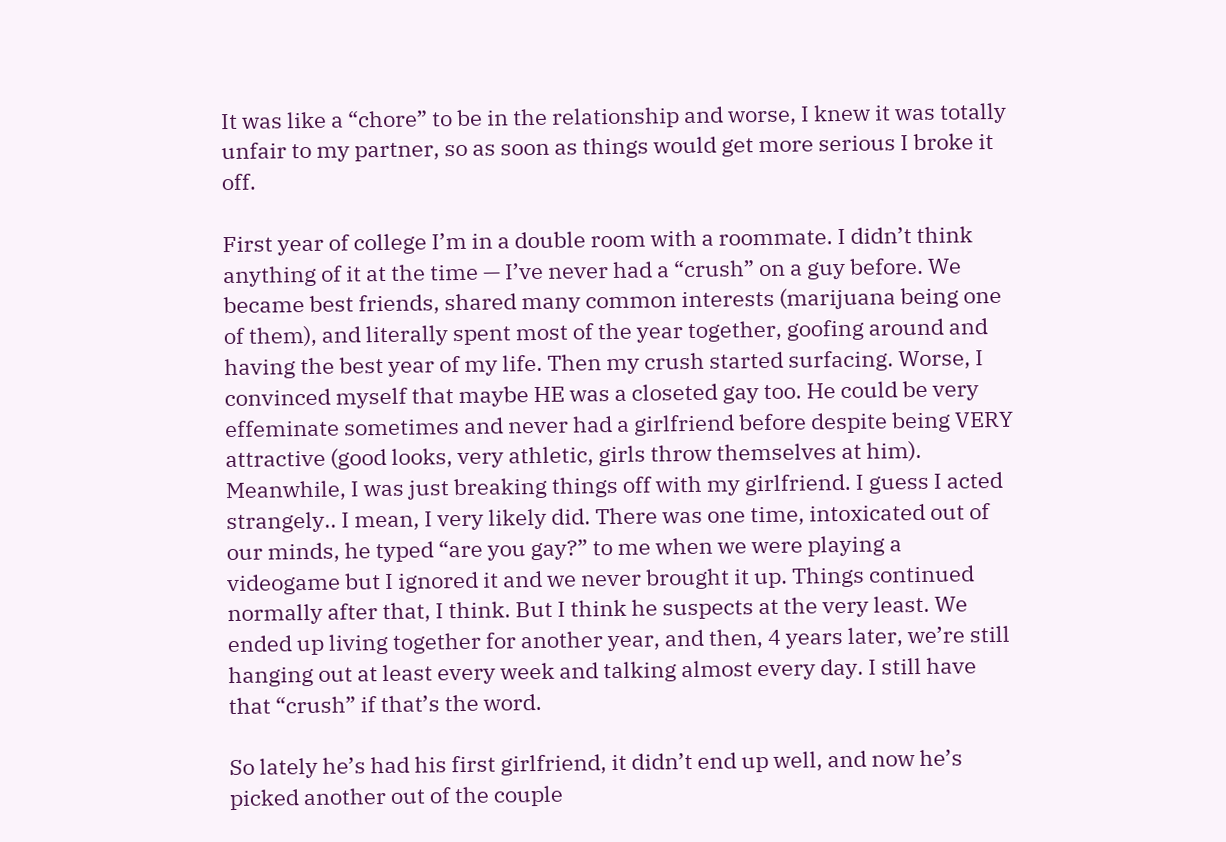It was like a “chore” to be in the relationship and worse, I knew it was totally unfair to my partner, so as soon as things would get more serious I broke it off.

First year of college I’m in a double room with a roommate. I didn’t think anything of it at the time — I’ve never had a “crush” on a guy before. We became best friends, shared many common interests (marijuana being one of them), and literally spent most of the year together, goofing around and having the best year of my life. Then my crush started surfacing. Worse, I convinced myself that maybe HE was a closeted gay too. He could be very effeminate sometimes and never had a girlfriend before despite being VERY attractive (good looks, very athletic, girls throw themselves at him). Meanwhile, I was just breaking things off with my girlfriend. I guess I acted strangely.. I mean, I very likely did. There was one time, intoxicated out of our minds, he typed “are you gay?” to me when we were playing a videogame but I ignored it and we never brought it up. Things continued normally after that, I think. But I think he suspects at the very least. We ended up living together for another year, and then, 4 years later, we’re still hanging out at least every week and talking almost every day. I still have that “crush” if that’s the word.

So lately he’s had his first girlfriend, it didn’t end up well, and now he’s picked another out of the couple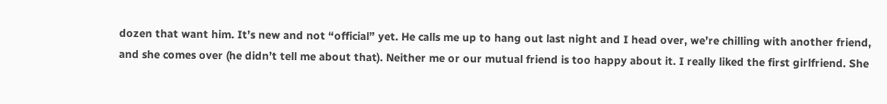dozen that want him. It’s new and not “official” yet. He calls me up to hang out last night and I head over, we’re chilling with another friend, and she comes over (he didn’t tell me about that). Neither me or our mutual friend is too happy about it. I really liked the first girlfriend. She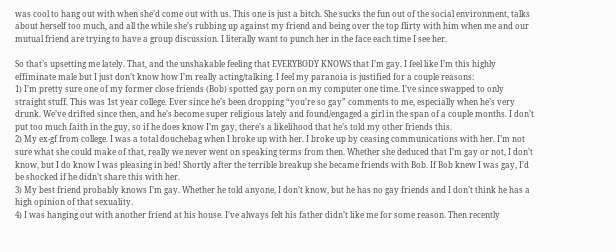was cool to hang out with when she’d come out with us. This one is just a bitch. She sucks the fun out of the social environment, talks about herself too much, and all the while she’s rubbing up against my friend and being over the top flirty with him when me and our mutual friend are trying to have a group discussion. I literally want to punch her in the face each time I see her.

So that’s upsetting me lately. That, and the unshakable feeling that EVERYBODY KNOWS that I’m gay. I feel like I’m this highly effiminate male but I just don’t know how I’m really acting/talking. I feel my paranoia is justified for a couple reasons:
1) I’m pretty sure one of my former close friends (Bob) spotted gay porn on my computer one time. I’ve since swapped to only straight stuff. This was 1st year college. Ever since he’s been dropping “you’re so gay” comments to me, especially when he’s very drunk. We’ve drifted since then, and he’s become super religious lately and found/engaged a girl in the span of a couple months. I don’t put too much faith in the guy, so if he does know I’m gay, there’s a likelihood that he’s told my other friends this.
2) My ex-gf from college. I was a total douchebag when I broke up with her. I broke up by ceasing communications with her. I’m not sure what she could make of that, really we never went on speaking terms from then. Whether she deduced that I’m gay or not, I don’t know, but I do know I was pleasing in bed! Shortly after the terrible breakup she became friends with Bob. If Bob knew I was gay, I’d be shocked if he didn’t share this with her.
3) My best friend probably knows I’m gay. Whether he told anyone, I don’t know, but he has no gay friends and I don’t think he has a high opinion of that sexuality.
4) I was hanging out with another friend at his house. I’ve always felt his father didn’t like me for some reason. Then recently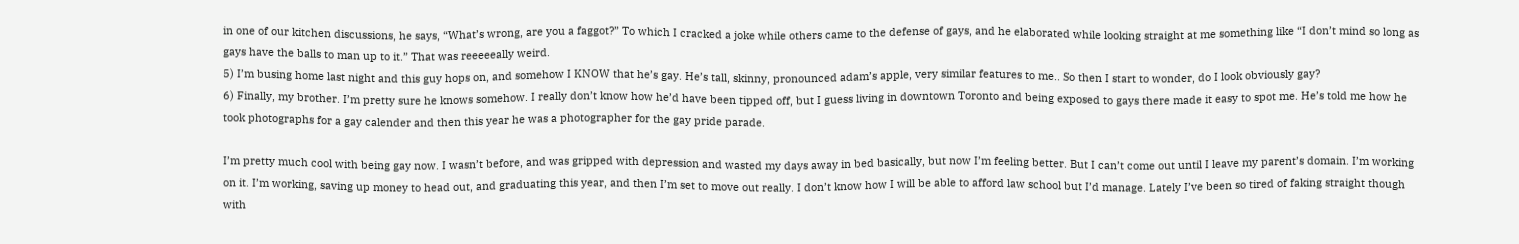in one of our kitchen discussions, he says, “What’s wrong, are you a faggot?” To which I cracked a joke while others came to the defense of gays, and he elaborated while looking straight at me something like “I don’t mind so long as gays have the balls to man up to it.” That was reeeeeally weird.
5) I’m busing home last night and this guy hops on, and somehow I KNOW that he’s gay. He’s tall, skinny, pronounced adam’s apple, very similar features to me.. So then I start to wonder, do I look obviously gay?
6) Finally, my brother. I’m pretty sure he knows somehow. I really don’t know how he’d have been tipped off, but I guess living in downtown Toronto and being exposed to gays there made it easy to spot me. He’s told me how he took photographs for a gay calender and then this year he was a photographer for the gay pride parade.

I’m pretty much cool with being gay now. I wasn’t before, and was gripped with depression and wasted my days away in bed basically, but now I’m feeling better. But I can’t come out until I leave my parent’s domain. I’m working on it. I’m working, saving up money to head out, and graduating this year, and then I’m set to move out really. I don’t know how I will be able to afford law school but I’d manage. Lately I’ve been so tired of faking straight though with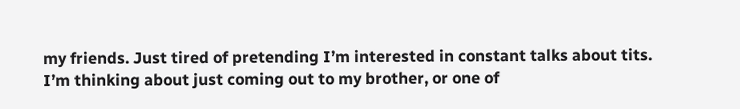my friends. Just tired of pretending I’m interested in constant talks about tits. I’m thinking about just coming out to my brother, or one of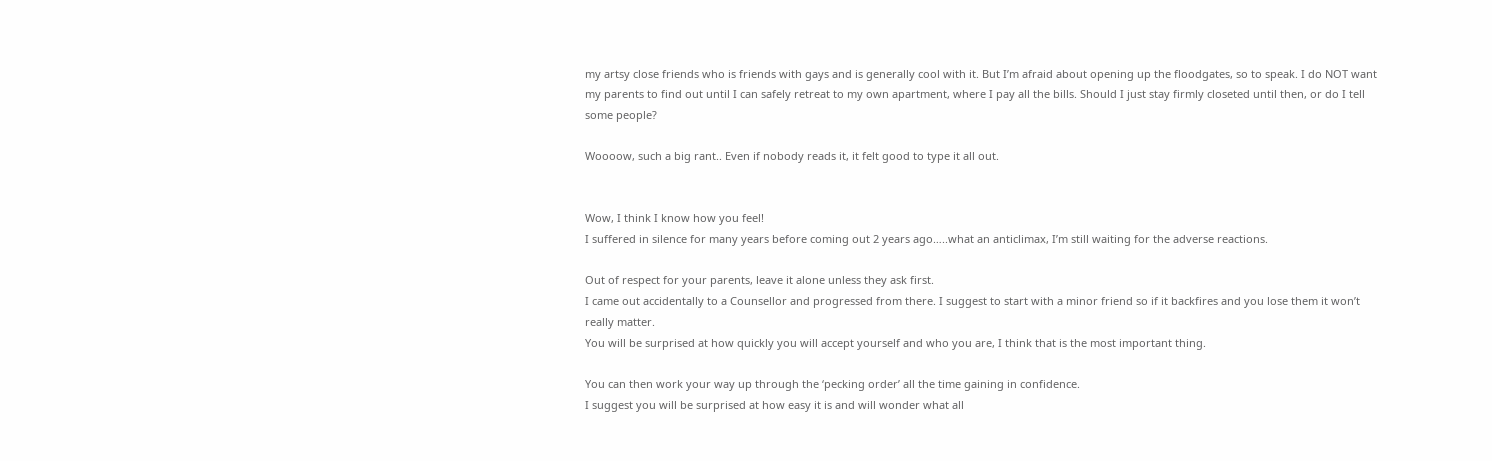my artsy close friends who is friends with gays and is generally cool with it. But I’m afraid about opening up the floodgates, so to speak. I do NOT want my parents to find out until I can safely retreat to my own apartment, where I pay all the bills. Should I just stay firmly closeted until then, or do I tell some people?

Woooow, such a big rant.. Even if nobody reads it, it felt good to type it all out.


Wow, I think I know how you feel!
I suffered in silence for many years before coming out 2 years ago…..what an anticlimax, I’m still waiting for the adverse reactions.

Out of respect for your parents, leave it alone unless they ask first.
I came out accidentally to a Counsellor and progressed from there. I suggest to start with a minor friend so if it backfires and you lose them it won’t really matter.
You will be surprised at how quickly you will accept yourself and who you are, I think that is the most important thing.

You can then work your way up through the ‘pecking order’ all the time gaining in confidence.
I suggest you will be surprised at how easy it is and will wonder what all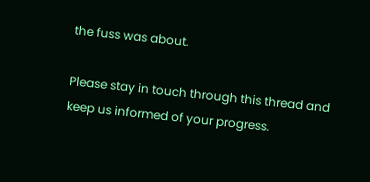the fuss was about.

Please stay in touch through this thread and keep us informed of your progress.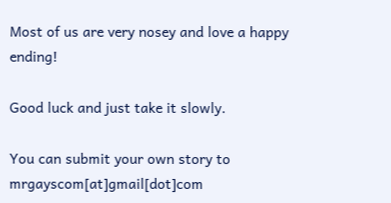Most of us are very nosey and love a happy ending!

Good luck and just take it slowly.

You can submit your own story to mrgayscom[at]gmail[dot]com